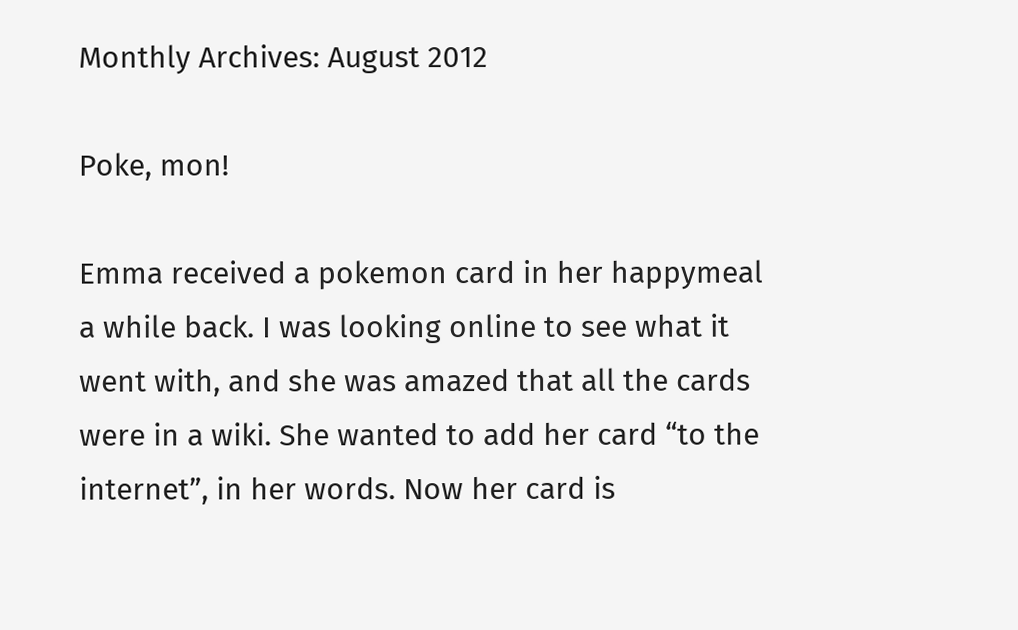Monthly Archives: August 2012

Poke, mon!

Emma received a pokemon card in her happymeal a while back. I was looking online to see what it went with, and she was amazed that all the cards were in a wiki. She wanted to add her card “to the internet”, in her words. Now her card is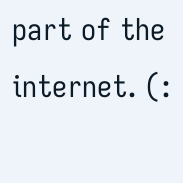part of the internet. (: